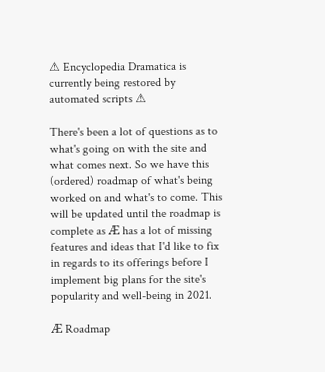⚠ Encyclopedia Dramatica is currently being restored by automated scripts ⚠

There's been a lot of questions as to what's going on with the site and what comes next. So we have this (ordered) roadmap of what's being worked on and what's to come. This will be updated until the roadmap is complete as Æ has a lot of missing features and ideas that I'd like to fix in regards to its offerings before I implement big plans for the site's popularity and well-being in 2021.

Æ Roadmap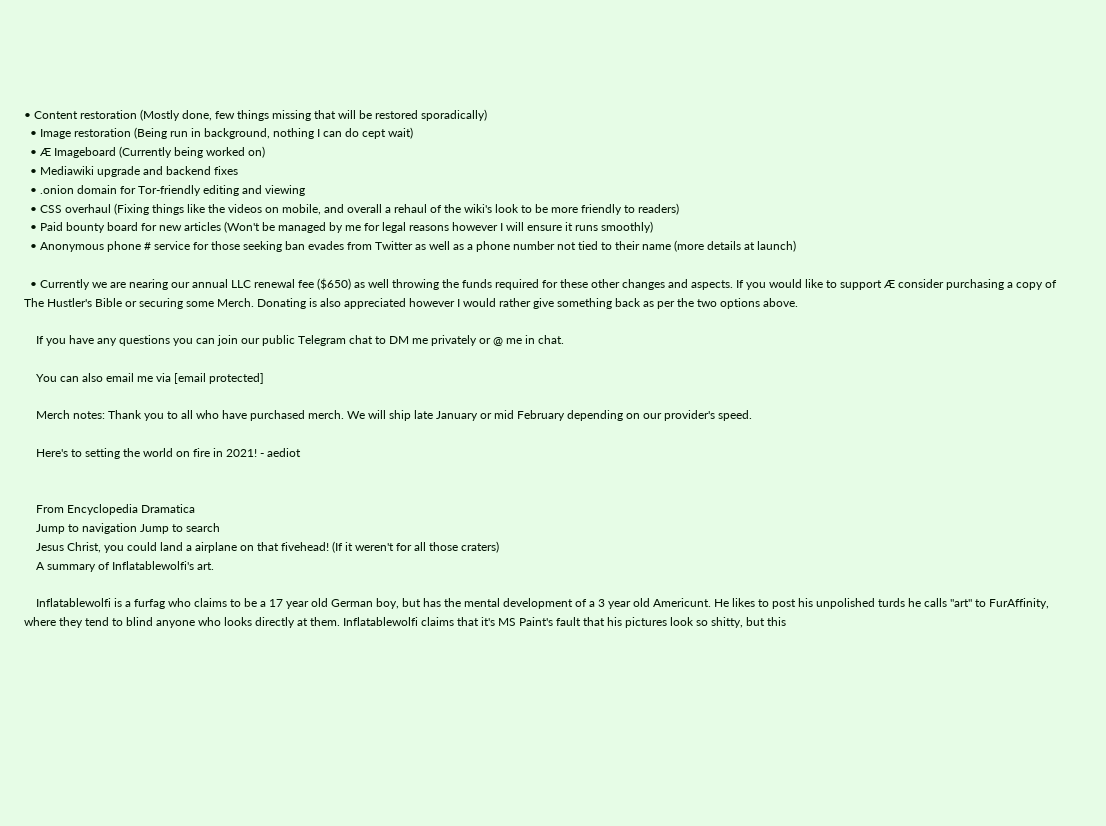• Content restoration (Mostly done, few things missing that will be restored sporadically)
  • Image restoration (Being run in background, nothing I can do cept wait)
  • Æ Imageboard (Currently being worked on)
  • Mediawiki upgrade and backend fixes
  • .onion domain for Tor-friendly editing and viewing
  • CSS overhaul (Fixing things like the videos on mobile, and overall a rehaul of the wiki's look to be more friendly to readers)
  • Paid bounty board for new articles (Won't be managed by me for legal reasons however I will ensure it runs smoothly)
  • Anonymous phone # service for those seeking ban evades from Twitter as well as a phone number not tied to their name (more details at launch)

  • Currently we are nearing our annual LLC renewal fee ($650) as well throwing the funds required for these other changes and aspects. If you would like to support Æ consider purchasing a copy of The Hustler's Bible or securing some Merch. Donating is also appreciated however I would rather give something back as per the two options above.

    If you have any questions you can join our public Telegram chat to DM me privately or @ me in chat.

    You can also email me via [email protected]

    Merch notes: Thank you to all who have purchased merch. We will ship late January or mid February depending on our provider's speed.

    Here's to setting the world on fire in 2021! - aediot


    From Encyclopedia Dramatica
    Jump to navigation Jump to search
    Jesus Christ, you could land a airplane on that fivehead! (If it weren't for all those craters)
    A summary of Inflatablewolfi's art.

    Inflatablewolfi is a furfag who claims to be a 17 year old German boy, but has the mental development of a 3 year old Americunt. He likes to post his unpolished turds he calls "art" to FurAffinity, where they tend to blind anyone who looks directly at them. Inflatablewolfi claims that it's MS Paint's fault that his pictures look so shitty, but this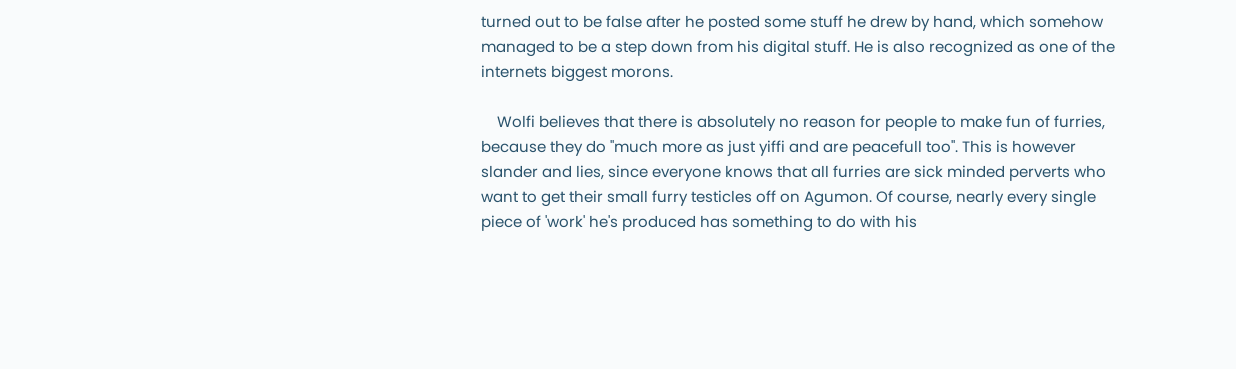turned out to be false after he posted some stuff he drew by hand, which somehow managed to be a step down from his digital stuff. He is also recognized as one of the internets biggest morons.

    Wolfi believes that there is absolutely no reason for people to make fun of furries, because they do "much more as just yiffi and are peacefull too". This is however slander and lies, since everyone knows that all furries are sick minded perverts who want to get their small furry testicles off on Agumon. Of course, nearly every single piece of 'work' he's produced has something to do with his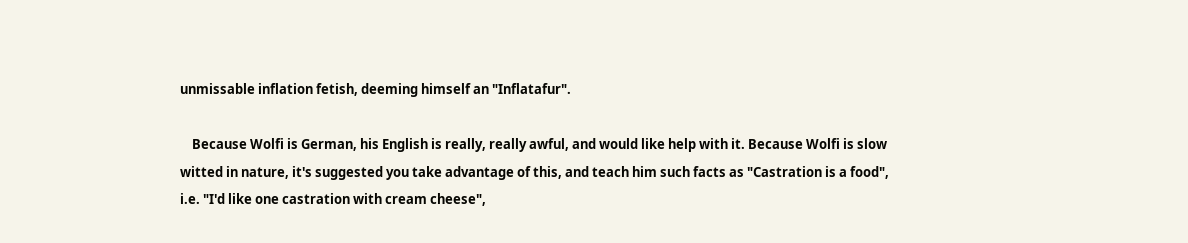unmissable inflation fetish, deeming himself an "Inflatafur".

    Because Wolfi is German, his English is really, really awful, and would like help with it. Because Wolfi is slow witted in nature, it's suggested you take advantage of this, and teach him such facts as "Castration is a food", i.e. "I'd like one castration with cream cheese",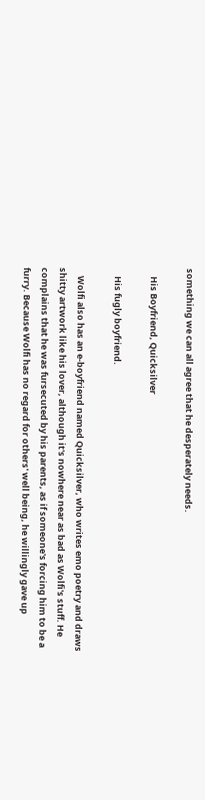something we can all agree that he desperately needs.

    His Boyfriend, Quicksilver

    His fugly boyfriend.

    Wolfi also has an e-boyfriend named Quicksilver, who writes emo poetry and draws shitty artwork like his lover, although it's nowhere near as bad as Wolfi's stuff. He complains that he was fursecuted by his parents, as if someone's forcing him to be a furry. Because Wolfi has no regard for others' well being, he willingly gave up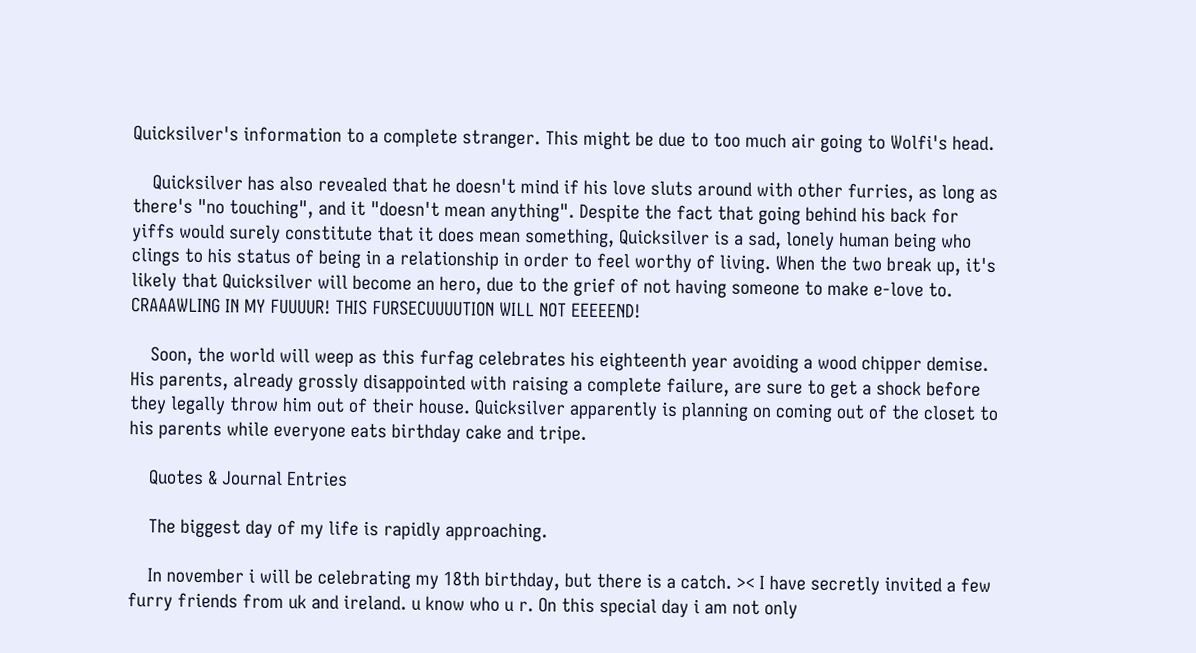Quicksilver's information to a complete stranger. This might be due to too much air going to Wolfi's head.

    Quicksilver has also revealed that he doesn't mind if his love sluts around with other furries, as long as there's "no touching", and it "doesn't mean anything". Despite the fact that going behind his back for yiffs would surely constitute that it does mean something, Quicksilver is a sad, lonely human being who clings to his status of being in a relationship in order to feel worthy of living. When the two break up, it's likely that Quicksilver will become an hero, due to the grief of not having someone to make e-love to. CRAAAWLING IN MY FUUUUR! THIS FURSECUUUUTION WILL NOT EEEEEND!

    Soon, the world will weep as this furfag celebrates his eighteenth year avoiding a wood chipper demise. His parents, already grossly disappointed with raising a complete failure, are sure to get a shock before they legally throw him out of their house. Quicksilver apparently is planning on coming out of the closet to his parents while everyone eats birthday cake and tripe.

    Quotes & Journal Entries

    The biggest day of my life is rapidly approaching.

    In november i will be celebrating my 18th birthday, but there is a catch. >< I have secretly invited a few furry friends from uk and ireland. u know who u r. On this special day i am not only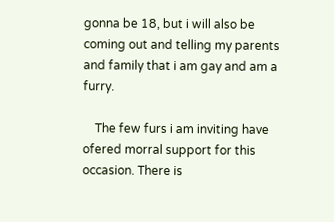gonna be 18, but i will also be coming out and telling my parents and family that i am gay and am a furry.

    The few furs i am inviting have ofered morral support for this occasion. There is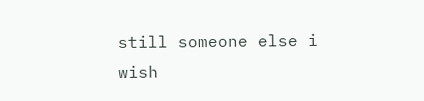still someone else i wish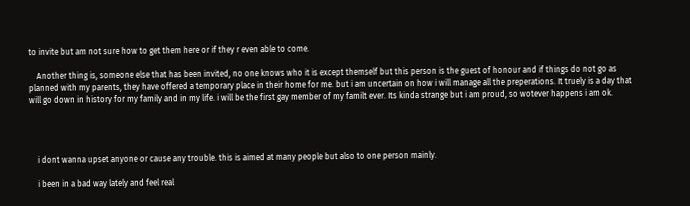to invite but am not sure how to get them here or if they r even able to come.

    Another thing is, someone else that has been invited, no one knows who it is except themself but this person is the guest of honour and if things do not go as planned with my parents, they have offered a temporary place in their home for me. but i am uncertain on how i will manage all the preperations. It truely is a day that will go down in history for my family and in my life. i will be the first gay member of my familt ever. Its kinda strange but i am proud, so wotever happens i am ok.




    i dont wanna upset anyone or cause any trouble. this is aimed at many people but also to one person mainly.

    i been in a bad way lately and feel real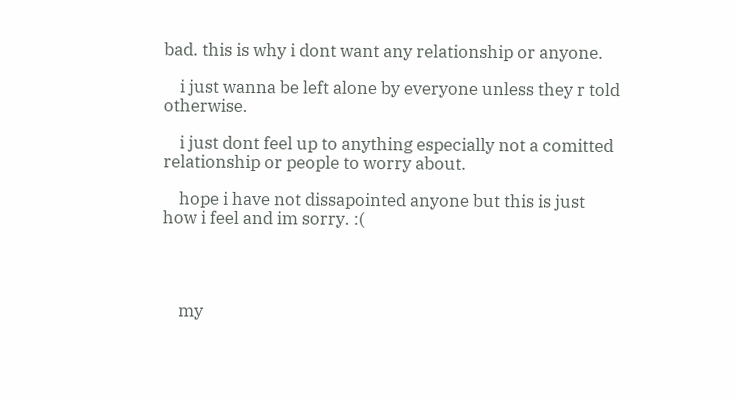bad. this is why i dont want any relationship or anyone.

    i just wanna be left alone by everyone unless they r told otherwise.

    i just dont feel up to anything especially not a comitted relationship or people to worry about.

    hope i have not dissapointed anyone but this is just how i feel and im sorry. :(




    my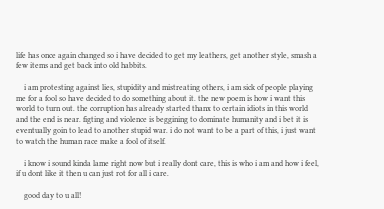life has once again changed so i have decided to get my leathers, get another style, smash a few items and get back into old habbits.

    i am protesting against lies, stupidity and mistreating others, i am sick of people playing me for a fool so have decided to do something about it. the new poem is how i want this world to turn out. the corruption has already started thanx to certain idiots in this world and the end is near. figting and violence is beggining to dominate humanity and i bet it is eventually goin to lead to another stupid war. i do not want to be a part of this, i just want to watch the human race make a fool of itself.

    i know i sound kinda lame right now but i really dont care, this is who i am and how i feel, if u dont like it then u can just rot for all i care.

    good day to u all!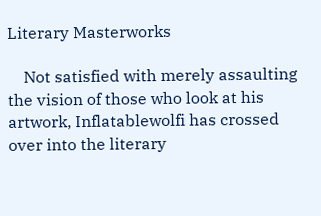Literary Masterworks

    Not satisfied with merely assaulting the vision of those who look at his artwork, Inflatablewolfi has crossed over into the literary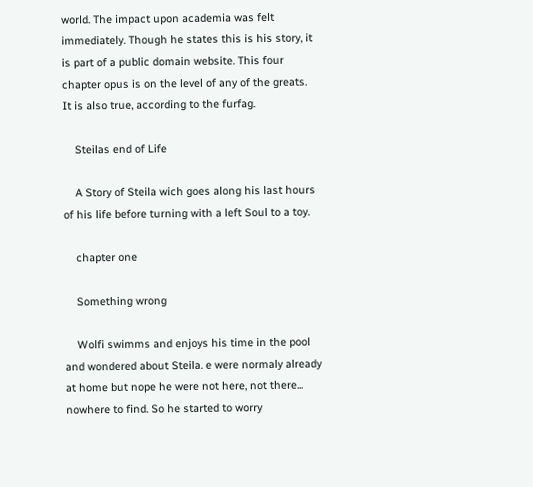world. The impact upon academia was felt immediately. Though he states this is his story, it is part of a public domain website. This four chapter opus is on the level of any of the greats. It is also true, according to the furfag.

    Steilas end of Life

    A Story of Steila wich goes along his last hours of his life before turning with a left Soul to a toy.

    chapter one

    Something wrong

    Wolfi swimms and enjoys his time in the pool and wondered about Steila. e were normaly already at home but nope he were not here, not there... nowhere to find. So he started to worry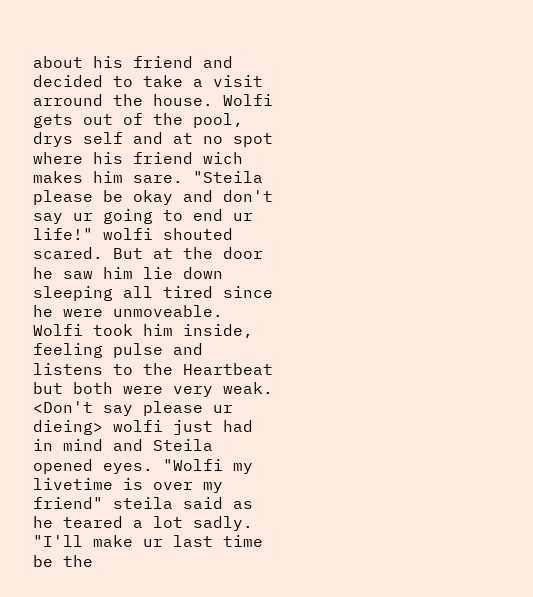about his friend and decided to take a visit arround the house. Wolfi gets out of the pool, drys self and at no spot where his friend wich makes him sare. "Steila please be okay and don't say ur going to end ur life!" wolfi shouted scared. But at the door he saw him lie down sleeping all tired since he were unmoveable. Wolfi took him inside, feeling pulse and listens to the Heartbeat but both were very weak. <Don't say please ur dieing> wolfi just had in mind and Steila opened eyes. "Wolfi my livetime is over my friend" steila said as he teared a lot sadly. "I'll make ur last time be the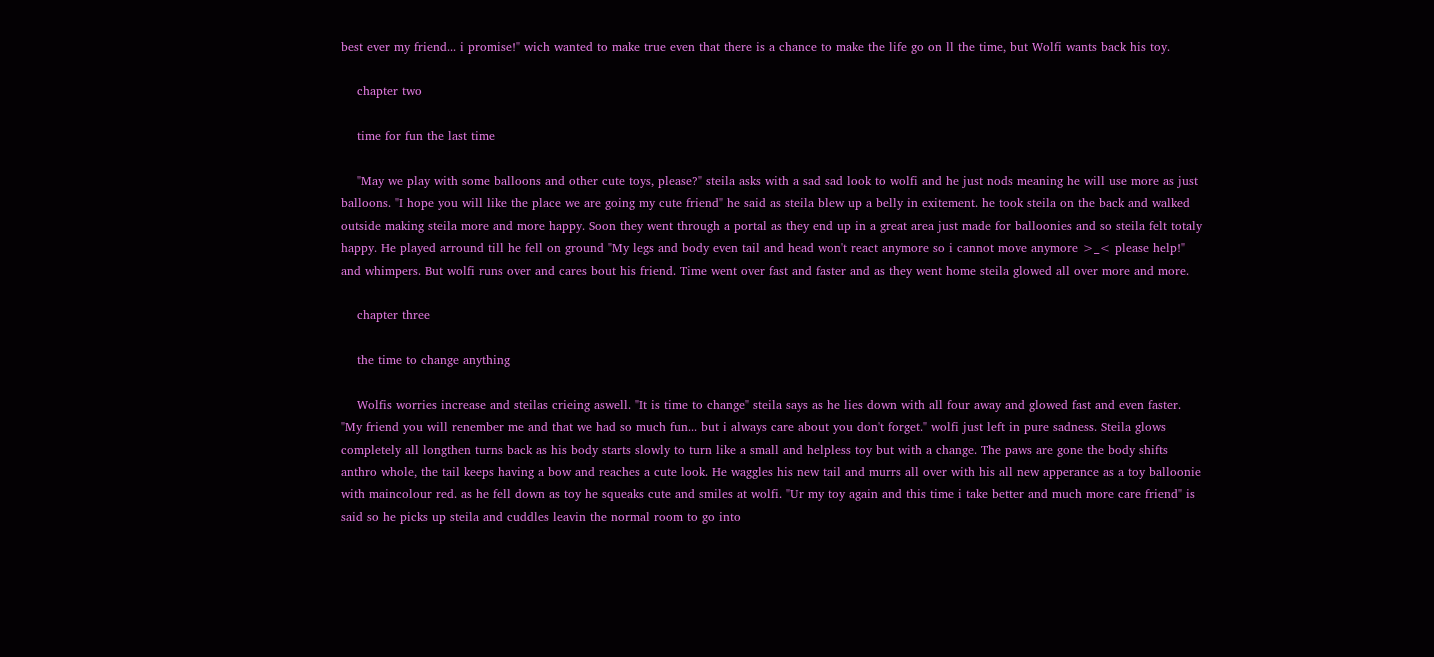best ever my friend... i promise!" wich wanted to make true even that there is a chance to make the life go on ll the time, but Wolfi wants back his toy.

    chapter two

    time for fun the last time

    "May we play with some balloons and other cute toys, please?" steila asks with a sad sad look to wolfi and he just nods meaning he will use more as just balloons. "I hope you will like the place we are going my cute friend" he said as steila blew up a belly in exitement. he took steila on the back and walked outside making steila more and more happy. Soon they went through a portal as they end up in a great area just made for balloonies and so steila felt totaly happy. He played arround till he fell on ground "My legs and body even tail and head won't react anymore so i cannot move anymore >_< please help!" and whimpers. But wolfi runs over and cares bout his friend. Time went over fast and faster and as they went home steila glowed all over more and more.

    chapter three

    the time to change anything

    Wolfis worries increase and steilas crieing aswell. "It is time to change" steila says as he lies down with all four away and glowed fast and even faster. "My friend you will renember me and that we had so much fun... but i always care about you don't forget." wolfi just left in pure sadness. Steila glows completely all longthen turns back as his body starts slowly to turn like a small and helpless toy but with a change. The paws are gone the body shifts anthro whole, the tail keeps having a bow and reaches a cute look. He waggles his new tail and murrs all over with his all new apperance as a toy balloonie with maincolour red. as he fell down as toy he squeaks cute and smiles at wolfi. "Ur my toy again and this time i take better and much more care friend" is said so he picks up steila and cuddles leavin the normal room to go into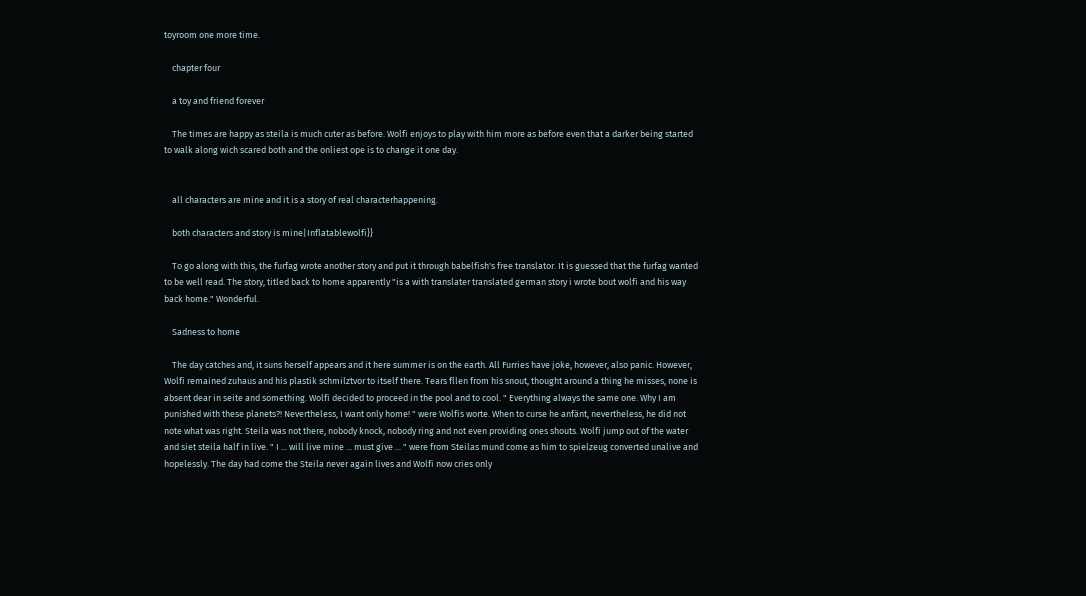toyroom one more time.

    chapter four

    a toy and friend forever

    The times are happy as steila is much cuter as before. Wolfi enjoys to play with him more as before even that a darker being started to walk along wich scared both and the onliest ope is to change it one day.


    all characters are mine and it is a story of real characterhappening.

    both characters and story is mine|Inflatablewolfi}}

    To go along with this, the furfag wrote another story and put it through babelfish's free translator. It is guessed that the furfag wanted to be well read. The story, titled back to home apparently "is a with translater translated german story i wrote bout wolfi and his way back home." Wonderful.

    Sadness to home

    The day catches and, it suns herself appears and it here summer is on the earth. All Furries have joke, however, also panic. However, Wolfi remained zuhaus and his plastik schmilztvor to itself there. Tears fllen from his snout, thought around a thing he misses, none is absent dear in seite and something. Wolfi decided to proceed in the pool and to cool. " Everything always the same one. Why I am punished with these planets?! Nevertheless, I want only home! " were Wolfis worte. When to curse he anfänt, nevertheless, he did not note what was right. Steila was not there, nobody knock, nobody ring and not even providing ones shouts. Wolfi jump out of the water and siet steila half in live. " I ... will live mine ... must give ... " were from Steilas mund come as him to spielzeug converted unalive and hopelessly. The day had come the Steila never again lives and Wolfi now cries only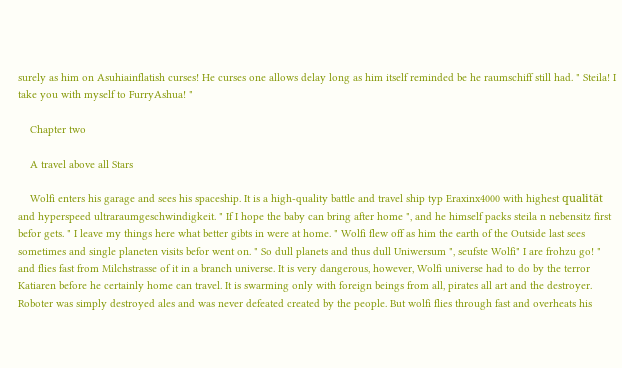surely as him on Asuhiainflatish curses! He curses one allows delay long as him itself reminded be he raumschiff still had. " Steila! I take you with myself to FurryAshua! "

    Chapter two

    A travel above all Stars

    Wolfi enters his garage and sees his spaceship. It is a high-quality battle and travel ship typ Eraxinx4000 with highest qualität and hyperspeed ultraraumgeschwindigkeit. " If I hope the baby can bring after home ", and he himself packs steila n nebensitz first befor gets. " I leave my things here what better gibts in were at home. " Wolfi flew off as him the earth of the Outside last sees sometimes and single planeten visits befor went on. " So dull planets and thus dull Uniwersum ", seufste Wolfi" I are frohzu go! " and flies fast from Milchstrasse of it in a branch universe. It is very dangerous, however, Wolfi universe had to do by the terror Katiaren before he certainly home can travel. It is swarming only with foreign beings from all, pirates all art and the destroyer. Roboter was simply destroyed ales and was never defeated created by the people. But wolfi flies through fast and overheats his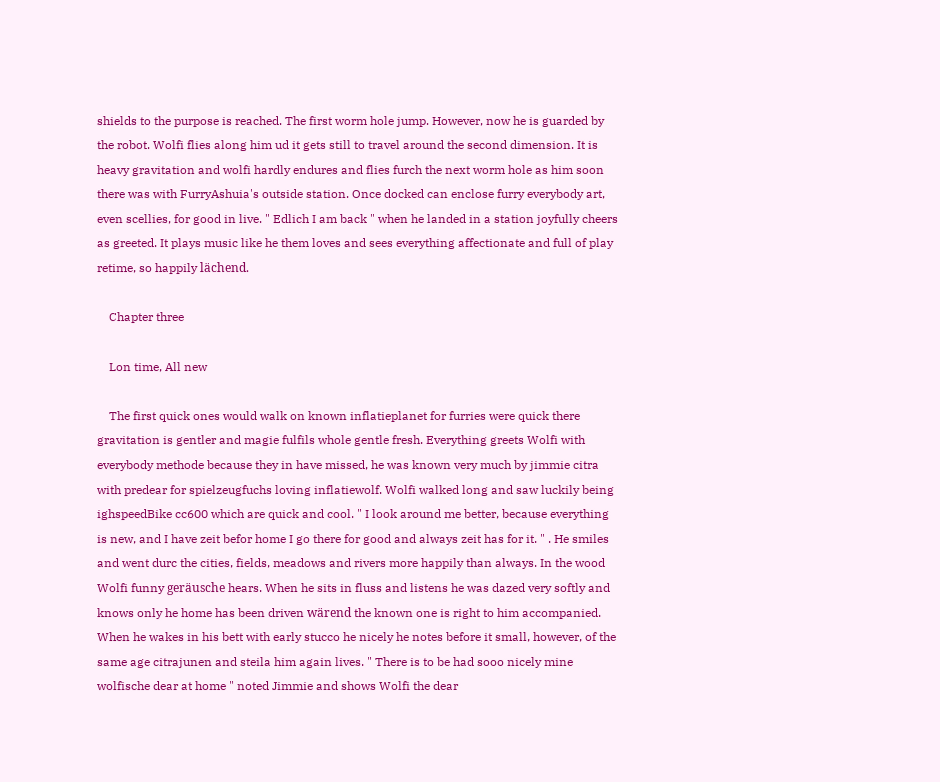shields to the purpose is reached. The first worm hole jump. However, now he is guarded by the robot. Wolfi flies along him ud it gets still to travel around the second dimension. It is heavy gravitation and wolfi hardly endures and flies furch the next worm hole as him soon there was with FurryAshuia's outside station. Once docked can enclose furry everybody art, even scellies, for good in live. " Edlich I am back " when he landed in a station joyfully cheers as greeted. It plays music like he them loves and sees everything affectionate and full of play retime, so happily lächend.

    Chapter three

    Lon time, All new

    The first quick ones would walk on known inflatieplanet for furries were quick there gravitation is gentler and magie fulfils whole gentle fresh. Everything greets Wolfi with everybody methode because they in have missed, he was known very much by jimmie citra with predear for spielzeugfuchs loving inflatiewolf. Wolfi walked long and saw luckily being ighspeedBike cc600 which are quick and cool. " I look around me better, because everything is new, and I have zeit befor home I go there for good and always zeit has for it. " . He smiles and went durc the cities, fields, meadows and rivers more happily than always. In the wood Wolfi funny geräusche hears. When he sits in fluss and listens he was dazed very softly and knows only he home has been driven wärend the known one is right to him accompanied. When he wakes in his bett with early stucco he nicely he notes before it small, however, of the same age citrajunen and steila him again lives. " There is to be had sooo nicely mine wolfische dear at home " noted Jimmie and shows Wolfi the dear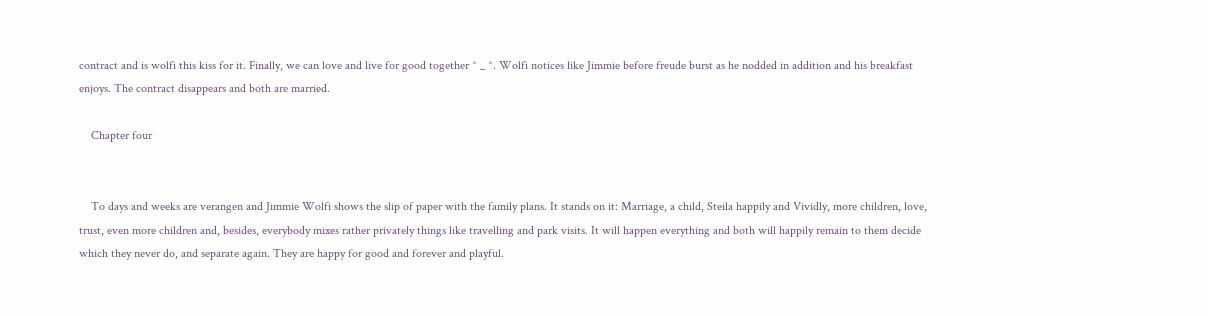contract and is wolfi this kiss for it. Finally, we can love and live for good together ^ _ ^. Wolfi notices like Jimmie before freude burst as he nodded in addition and his breakfast enjoys. The contract disappears and both are married.

    Chapter four


    To days and weeks are verangen and Jimmie Wolfi shows the slip of paper with the family plans. It stands on it: Marriage, a child, Steila happily and Vividly, more children, love, trust, even more children and, besides, everybody mixes rather privately things like travelling and park visits. It will happen everything and both will happily remain to them decide which they never do, and separate again. They are happy for good and forever and playful.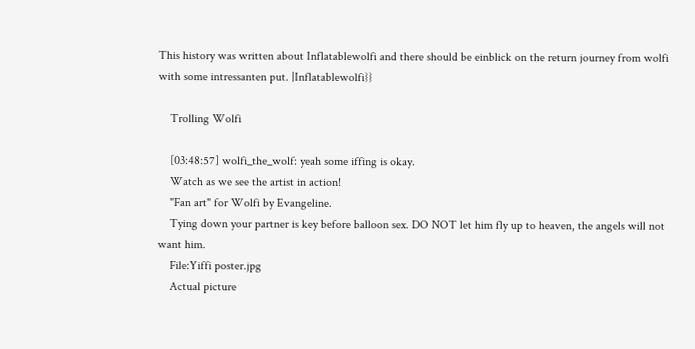This history was written about Inflatablewolfi and there should be einblick on the return journey from wolfi with some intressanten put. |Inflatablewolfi}}

    Trolling Wolfi

    [03:48:57] wolfi_the_wolf: yeah some iffing is okay.
    Watch as we see the artist in action!
    "Fan art" for Wolfi by Evangeline.
    Tying down your partner is key before balloon sex. DO NOT let him fly up to heaven, the angels will not want him.
    File:Yiffi poster.jpg
    Actual picture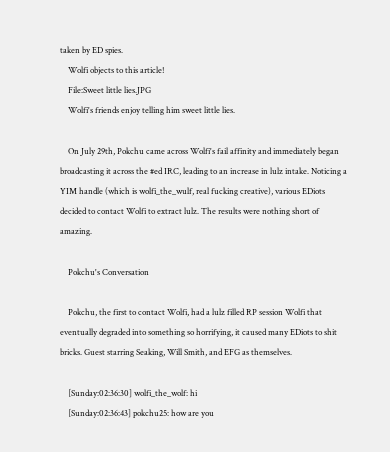taken by ED spies.
    Wolfi objects to this article!
    File:Sweet little lies.JPG
    Wolfi's friends enjoy telling him sweet little lies.

    On July 29th, Pokchu came across Wolfi's fail affinity and immediately began broadcasting it across the #ed IRC, leading to an increase in lulz intake. Noticing a YIM handle (which is wolfi_the_wulf, real fucking creative), various EDiots decided to contact Wolfi to extract lulz. The results were nothing short of amazing.

    Pokchu's Conversation

    Pokchu, the first to contact Wolfi, had a lulz filled RP session Wolfi that eventually degraded into something so horrifying, it caused many EDiots to shit bricks. Guest starring Seaking, Will Smith, and EFG as themselves.

    [Sunday:02:36:30] wolfi_the_wolf: hi
    [Sunday:02:36:43] pokchu25: how are you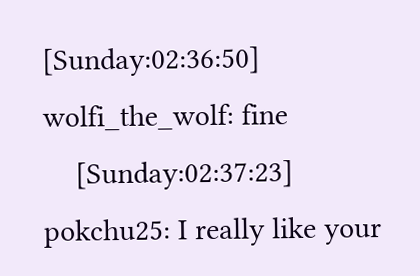[Sunday:02:36:50] wolfi_the_wolf: fine
    [Sunday:02:37:23] pokchu25: I really like your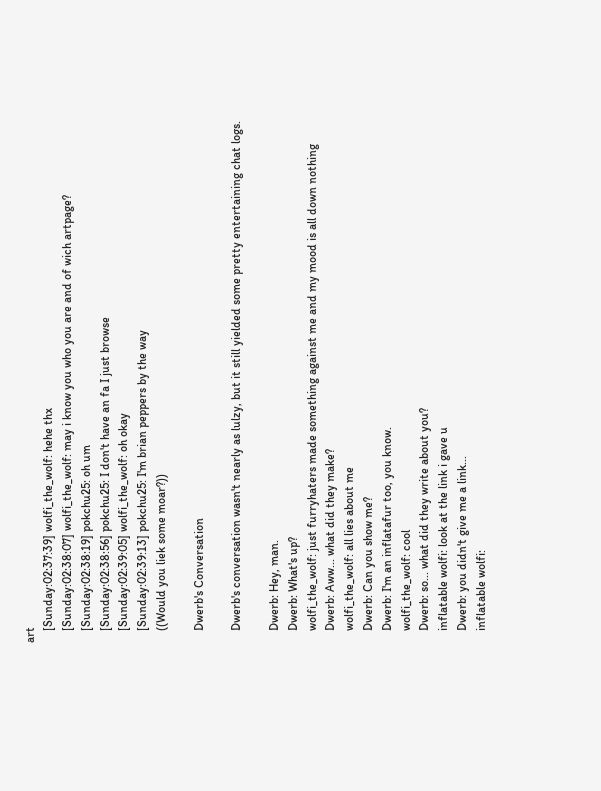art
    [Sunday:02:37:39] wolfi_the_wolf: hehe thx
    [Sunday:02:38:07] wolfi_the_wolf: may i know you who you are and of wich artpage?
    [Sunday:02:38:19] pokchu25: oh um
    [Sunday:02:38:56] pokchu25: I don't have an fa I just browse
    [Sunday:02:39:05] wolfi_the_wolf: oh okay
    [Sunday:02:39:13] pokchu25: I'm brian peppers by the way
    ((Would you liek some moar?))

    Dwerb's Conversation

    Dwerb's conversation wasn't nearly as lulzy, but it still yielded some pretty entertaining chat logs.

    Dwerb: Hey, man.
    Dwerb: What's up?
    wolfi_the_wolf: just furryhaters made something against me and my mood is all down nothing
    Dwerb: Aww... what did they make?
    wolfi_the_wolf: all lies about me
    Dwerb: Can you show me?
    Dwerb: I'm an inflatafur too, you know.
    wolfi_the_wolf: cool
    Dwerb: so... what did they write about you?
    inflatable wolfi: look at the link i gave u
    Dwerb: you didn't give me a link...
    inflatable wolfi: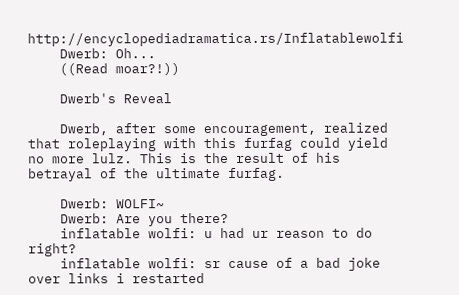http://encyclopediadramatica.rs/Inflatablewolfi
    Dwerb: Oh...
    ((Read moar?!))

    Dwerb's Reveal

    Dwerb, after some encouragement, realized that roleplaying with this furfag could yield no more lulz. This is the result of his betrayal of the ultimate furfag.

    Dwerb: WOLFI~
    Dwerb: Are you there?
    inflatable wolfi: u had ur reason to do right?
    inflatable wolfi: sr cause of a bad joke over links i restarted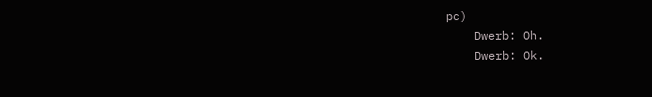pc)
    Dwerb: Oh.
    Dwerb: Ok.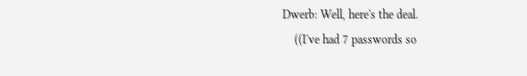Dwerb: Well, here's the deal.
    ((I've had 7 passwords so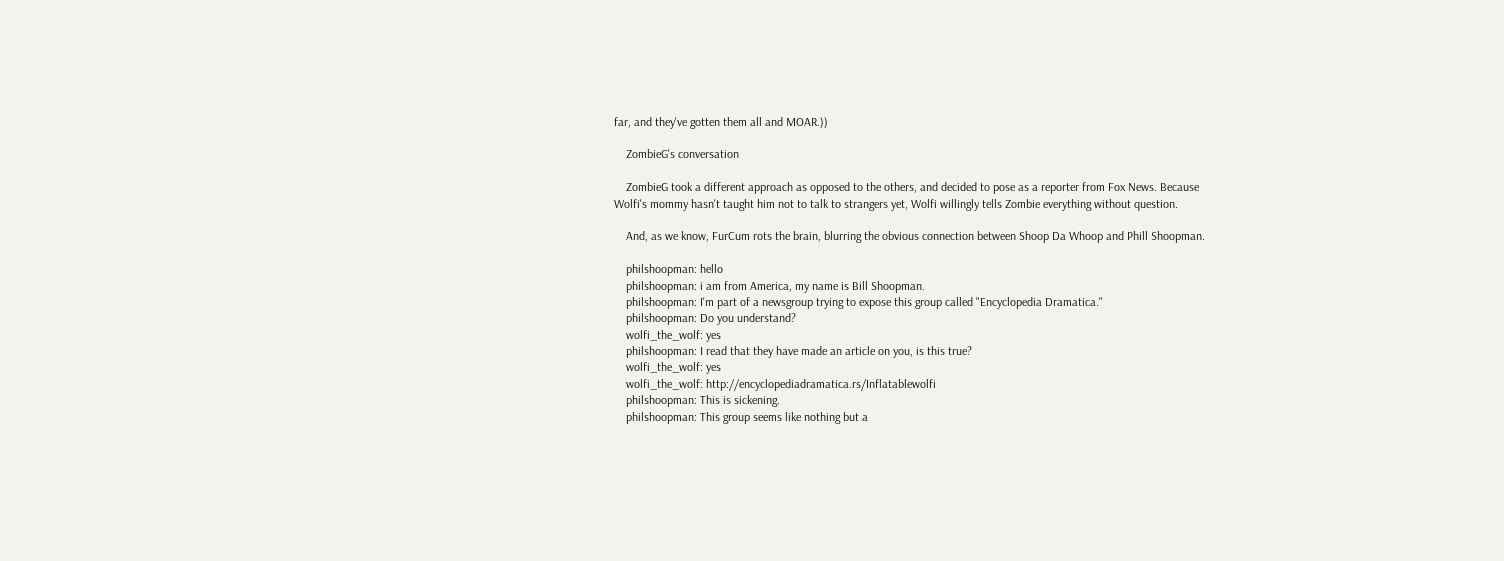far, and they've gotten them all and MOAR.))

    ZombieG's conversation

    ZombieG took a different approach as opposed to the others, and decided to pose as a reporter from Fox News. Because Wolfi's mommy hasn't taught him not to talk to strangers yet, Wolfi willingly tells Zombie everything without question.

    And, as we know, FurCum rots the brain, blurring the obvious connection between Shoop Da Whoop and Phill Shoopman.

    philshoopman: hello
    philshoopman: i am from America, my name is Bill Shoopman.
    philshoopman: I'm part of a newsgroup trying to expose this group called "Encyclopedia Dramatica."
    philshoopman: Do you understand?
    wolfi_the_wolf: yes
    philshoopman: I read that they have made an article on you, is this true?
    wolfi_the_wolf: yes
    wolfi_the_wolf: http://encyclopediadramatica.rs/Inflatablewolfi
    philshoopman: This is sickening.
    philshoopman: This group seems like nothing but a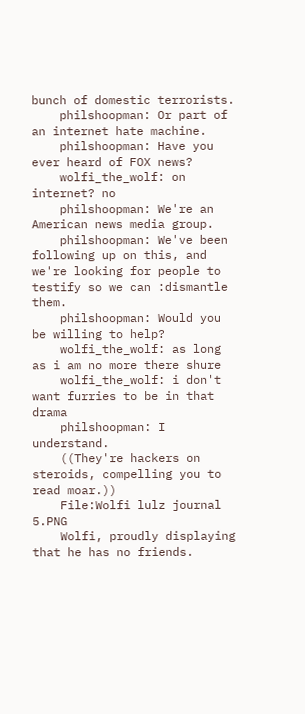bunch of domestic terrorists.
    philshoopman: Or part of an internet hate machine.
    philshoopman: Have you ever heard of FOX news?
    wolfi_the_wolf: on internet? no
    philshoopman: We're an American news media group.
    philshoopman: We've been following up on this, and we're looking for people to testify so we can :dismantle them.
    philshoopman: Would you be willing to help?
    wolfi_the_wolf: as long as i am no more there shure
    wolfi_the_wolf: i don't want furries to be in that drama
    philshoopman: I understand.
    ((They're hackers on steroids, compelling you to read moar.))
    File:Wolfi lulz journal 5.PNG
    Wolfi, proudly displaying that he has no friends.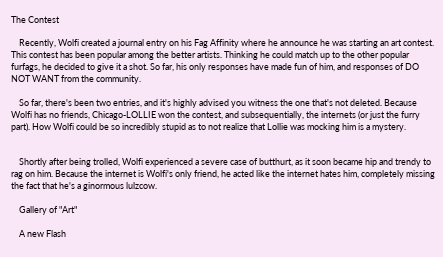The Contest

    Recently, Wolfi created a journal entry on his Fag Affinity where he announce he was starting an art contest. This contest has been popular among the better artists. Thinking he could match up to the other popular furfags, he decided to give it a shot. So far, his only responses have made fun of him, and responses of DO NOT WANT from the community.

    So far, there's been two entries, and it's highly advised you witness the one that's not deleted. Because Wolfi has no friends, Chicago-LOLLIE won the contest, and subsequentially, the internets (or just the furry part). How Wolfi could be so incredibly stupid as to not realize that Lollie was mocking him is a mystery.


    Shortly after being trolled, Wolfi experienced a severe case of butthurt, as it soon became hip and trendy to rag on him. Because the internet is Wolfi's only friend, he acted like the internet hates him, completely missing the fact that he's a ginormous lulzcow.

    Gallery of "Art"

    A new Flash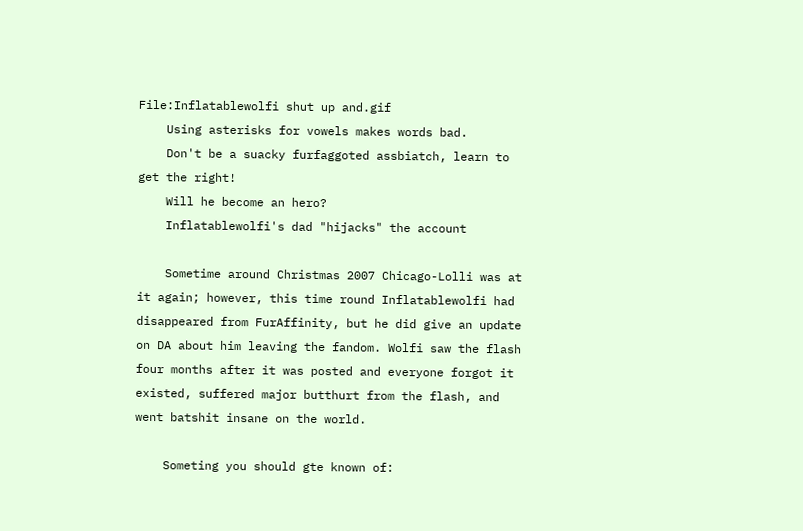File:Inflatablewolfi shut up and.gif
    Using asterisks for vowels makes words bad.
    Don't be a suacky furfaggoted assbiatch, learn to get the right!
    Will he become an hero?
    Inflatablewolfi's dad "hijacks" the account

    Sometime around Christmas 2007 Chicago-Lolli was at it again; however, this time round Inflatablewolfi had disappeared from FurAffinity, but he did give an update on DA about him leaving the fandom. Wolfi saw the flash four months after it was posted and everyone forgot it existed, suffered major butthurt from the flash, and went batshit insane on the world.

    Someting you should gte known of: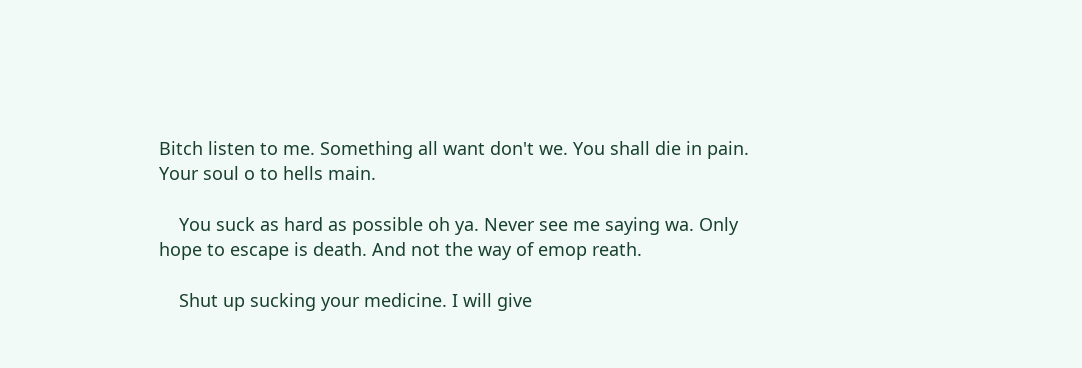Bitch listen to me. Something all want don't we. You shall die in pain. Your soul o to hells main.

    You suck as hard as possible oh ya. Never see me saying wa. Only hope to escape is death. And not the way of emop reath.

    Shut up sucking your medicine. I will give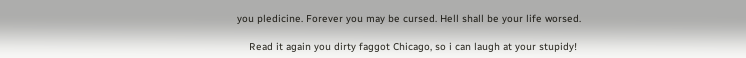you pledicine. Forever you may be cursed. Hell shall be your life worsed.

    Read it again you dirty faggot Chicago, so i can laugh at your stupidy!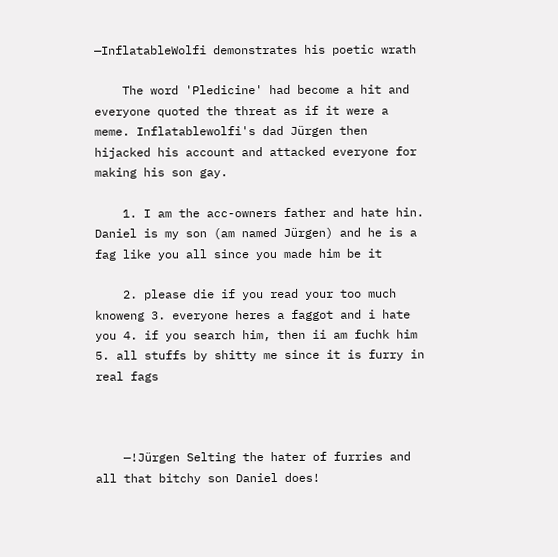—InflatableWolfi demonstrates his poetic wrath

    The word 'Pledicine' had become a hit and everyone quoted the threat as if it were a meme. Inflatablewolfi's dad Jürgen then hijacked his account and attacked everyone for making his son gay.

    1. I am the acc-owners father and hate hin. Daniel is my son (am named Jürgen) and he is a fag like you all since you made him be it

    2. please die if you read your too much knoweng 3. everyone heres a faggot and i hate you 4. if you search him, then ii am fuchk him 5. all stuffs by shitty me since it is furry in real fags



    —!Jürgen Selting the hater of furries and all that bitchy son Daniel does!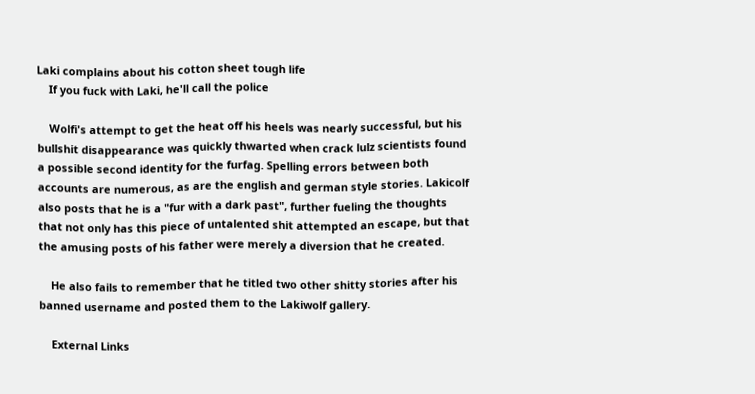Laki complains about his cotton sheet tough life
    If you fuck with Laki, he'll call the police

    Wolfi's attempt to get the heat off his heels was nearly successful, but his bullshit disappearance was quickly thwarted when crack lulz scientists found a possible second identity for the furfag. Spelling errors between both accounts are numerous, as are the english and german style stories. Lakicolf also posts that he is a "fur with a dark past", further fueling the thoughts that not only has this piece of untalented shit attempted an escape, but that the amusing posts of his father were merely a diversion that he created.

    He also fails to remember that he titled two other shitty stories after his banned username and posted them to the Lakiwolf gallery.

    External Links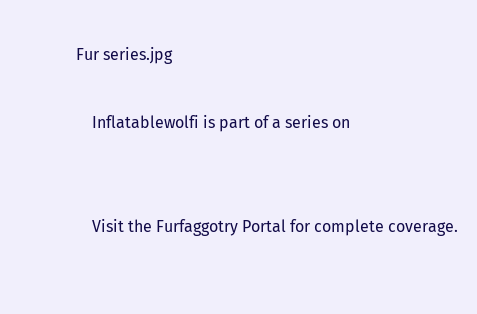Fur series.jpg

    Inflatablewolfi is part of a series on


    Visit the Furfaggotry Portal for complete coverage.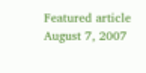Featured article August 7, 2007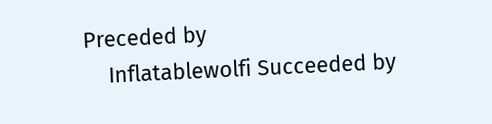Preceded by
    Inflatablewolfi Succeeded by